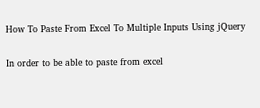How To Paste From Excel To Multiple Inputs Using jQuery

In order to be able to paste from excel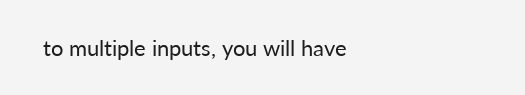to multiple inputs, you will have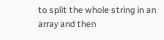to split the whole string in an array and then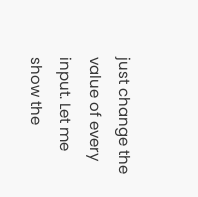just change the value of every input. Let me show the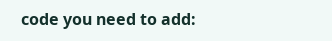code you need to add: